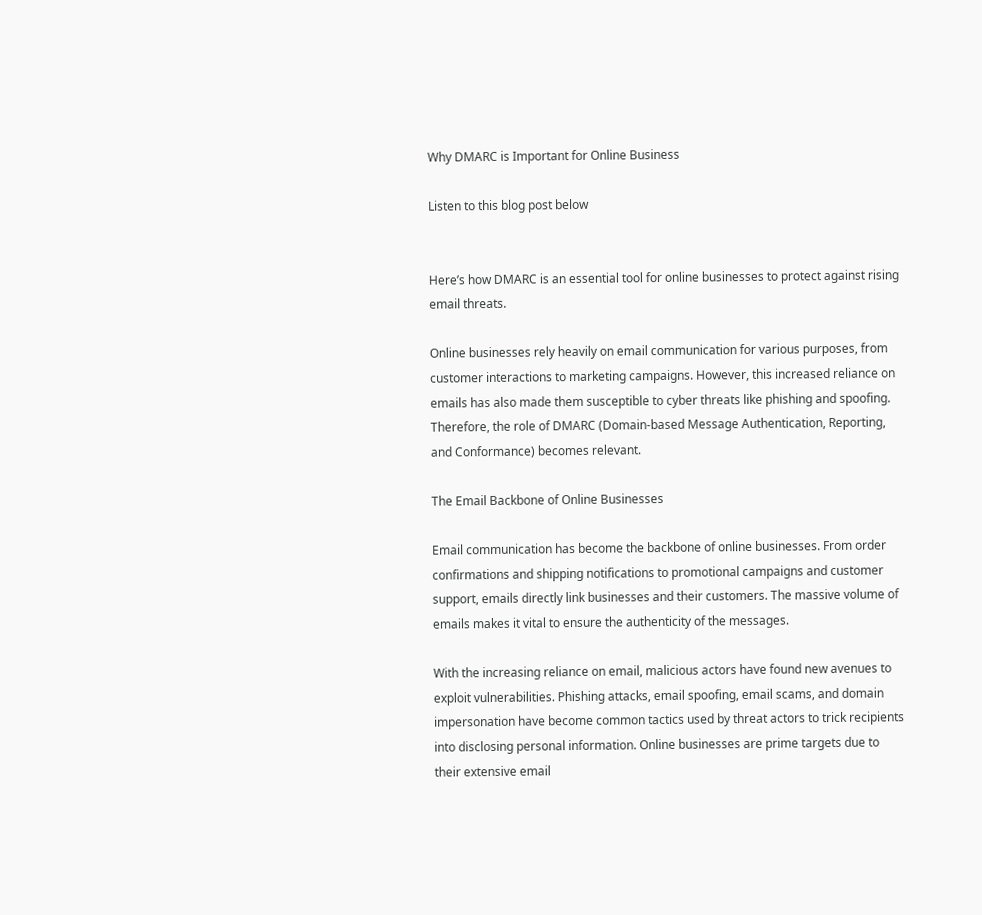Why DMARC is Important for Online Business

Listen to this blog post below


Here’s how DMARC is an essential tool for online businesses to protect against rising email threats.

Online businesses rely heavily on email communication for various purposes, from customer interactions to marketing campaigns. However, this increased reliance on emails has also made them susceptible to cyber threats like phishing and spoofing. Therefore, the role of DMARC (Domain-based Message Authentication, Reporting, and Conformance) becomes relevant.

The Email Backbone of Online Businesses

Email communication has become the backbone of online businesses. From order confirmations and shipping notifications to promotional campaigns and customer support, emails directly link businesses and their customers. The massive volume of emails makes it vital to ensure the authenticity of the messages.

With the increasing reliance on email, malicious actors have found new avenues to exploit vulnerabilities. Phishing attacks, email spoofing, email scams, and domain impersonation have become common tactics used by threat actors to trick recipients into disclosing personal information. Online businesses are prime targets due to their extensive email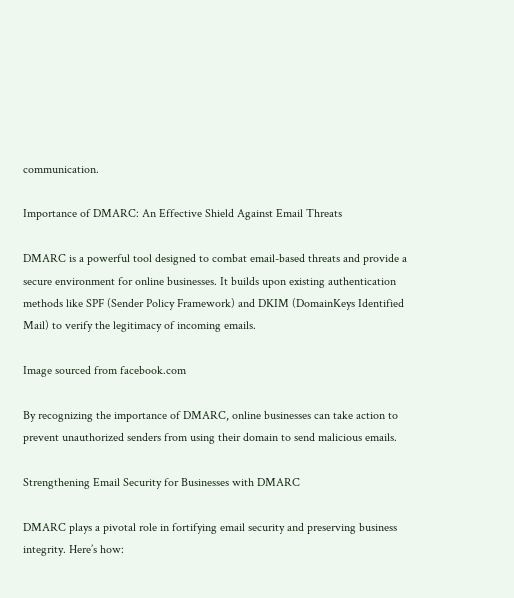communication.

Importance of DMARC: An Effective Shield Against Email Threats

DMARC is a powerful tool designed to combat email-based threats and provide a secure environment for online businesses. It builds upon existing authentication methods like SPF (Sender Policy Framework) and DKIM (DomainKeys Identified Mail) to verify the legitimacy of incoming emails.

Image sourced from facebook.com

By recognizing the importance of DMARC, online businesses can take action to prevent unauthorized senders from using their domain to send malicious emails.

Strengthening Email Security for Businesses with DMARC

DMARC plays a pivotal role in fortifying email security and preserving business integrity. Here’s how: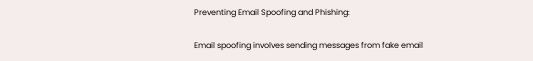Preventing Email Spoofing and Phishing:

Email spoofing involves sending messages from fake email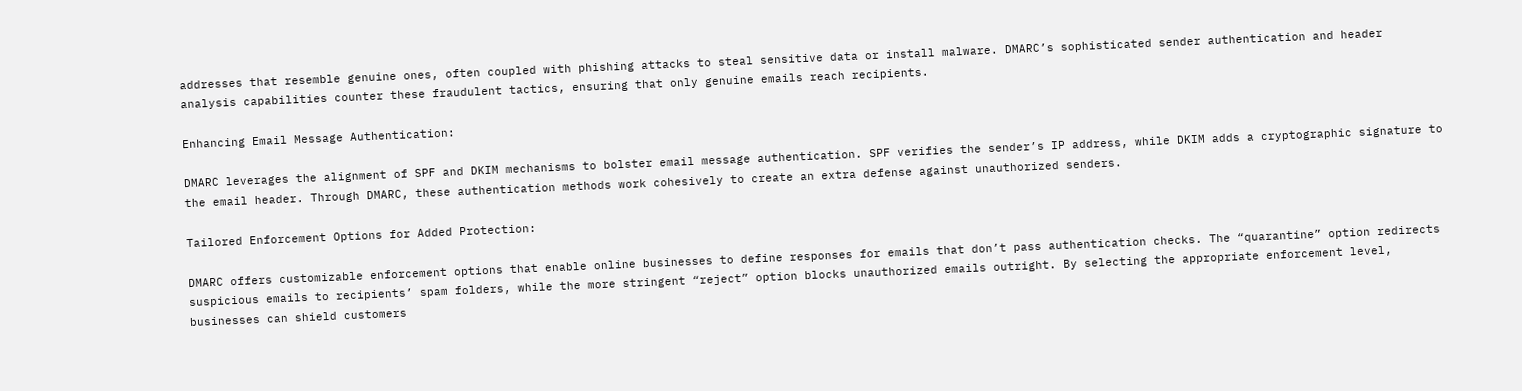addresses that resemble genuine ones, often coupled with phishing attacks to steal sensitive data or install malware. DMARC’s sophisticated sender authentication and header analysis capabilities counter these fraudulent tactics, ensuring that only genuine emails reach recipients.

Enhancing Email Message Authentication:

DMARC leverages the alignment of SPF and DKIM mechanisms to bolster email message authentication. SPF verifies the sender’s IP address, while DKIM adds a cryptographic signature to the email header. Through DMARC, these authentication methods work cohesively to create an extra defense against unauthorized senders.

Tailored Enforcement Options for Added Protection:

DMARC offers customizable enforcement options that enable online businesses to define responses for emails that don’t pass authentication checks. The “quarantine” option redirects suspicious emails to recipients’ spam folders, while the more stringent “reject” option blocks unauthorized emails outright. By selecting the appropriate enforcement level, businesses can shield customers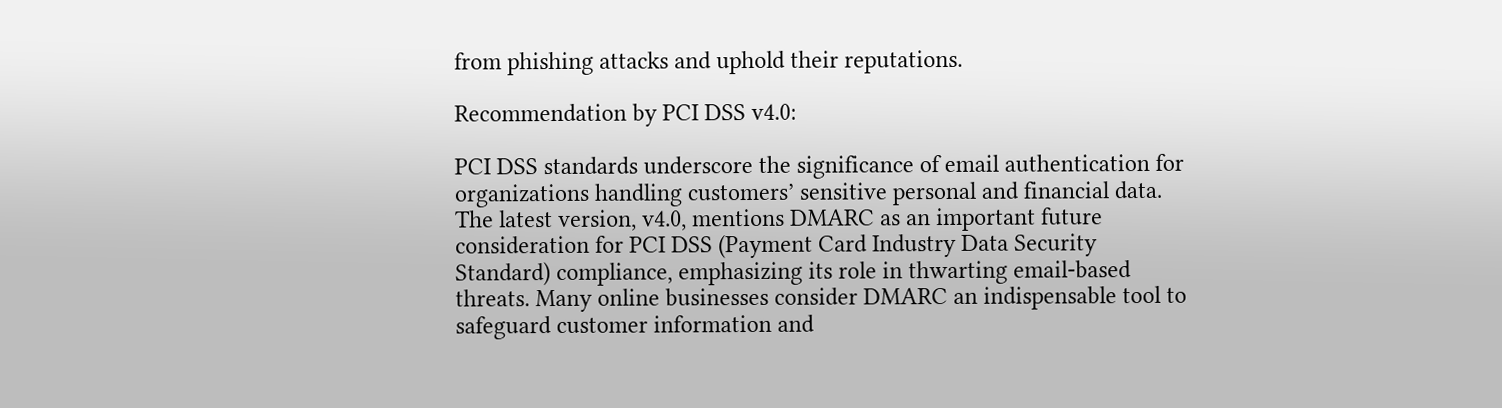from phishing attacks and uphold their reputations.

Recommendation by PCI DSS v4.0:

PCI DSS standards underscore the significance of email authentication for organizations handling customers’ sensitive personal and financial data. The latest version, v4.0, mentions DMARC as an important future consideration for PCI DSS (Payment Card Industry Data Security Standard) compliance, emphasizing its role in thwarting email-based threats. Many online businesses consider DMARC an indispensable tool to safeguard customer information and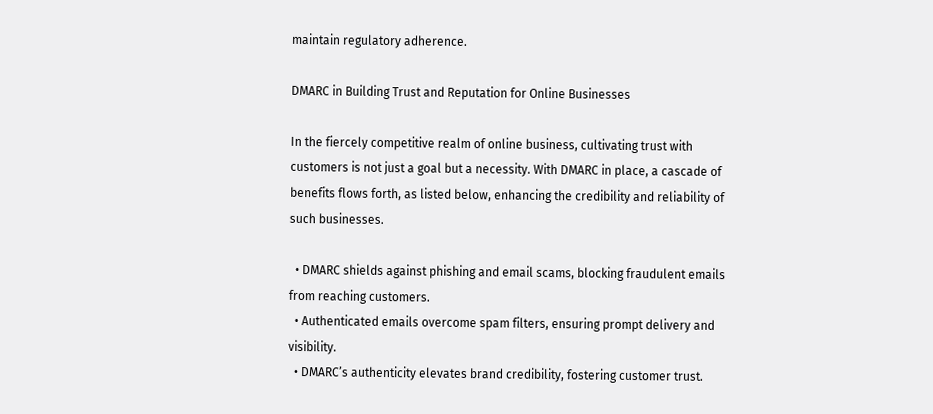maintain regulatory adherence.

DMARC in Building Trust and Reputation for Online Businesses

In the fiercely competitive realm of online business, cultivating trust with customers is not just a goal but a necessity. With DMARC in place, a cascade of benefits flows forth, as listed below, enhancing the credibility and reliability of such businesses.

  • DMARC shields against phishing and email scams, blocking fraudulent emails from reaching customers.
  • Authenticated emails overcome spam filters, ensuring prompt delivery and visibility.
  • DMARC’s authenticity elevates brand credibility, fostering customer trust.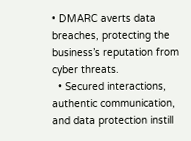• DMARC averts data breaches, protecting the business’s reputation from cyber threats.
  • Secured interactions, authentic communication, and data protection instill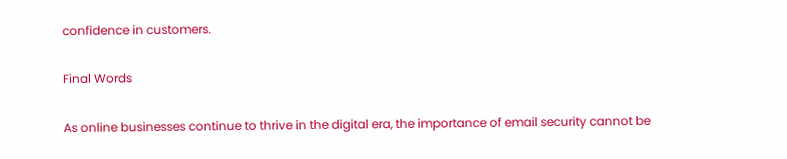confidence in customers.

Final Words

As online businesses continue to thrive in the digital era, the importance of email security cannot be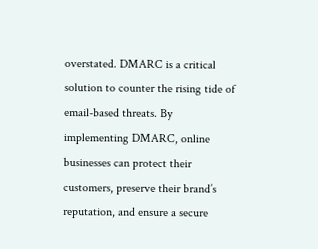overstated. DMARC is a critical solution to counter the rising tide of email-based threats. By implementing DMARC, online businesses can protect their customers, preserve their brand’s reputation, and ensure a secure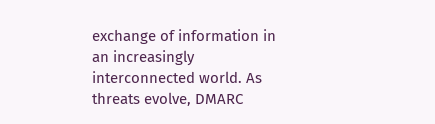exchange of information in an increasingly interconnected world. As threats evolve, DMARC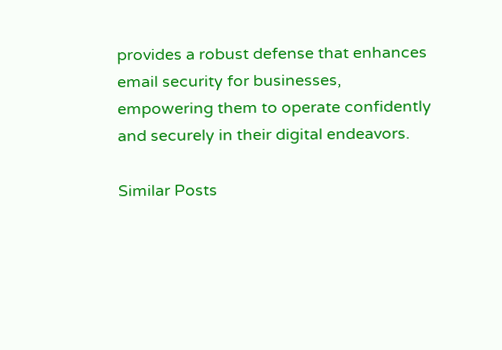provides a robust defense that enhances email security for businesses, empowering them to operate confidently and securely in their digital endeavors.

Similar Posts